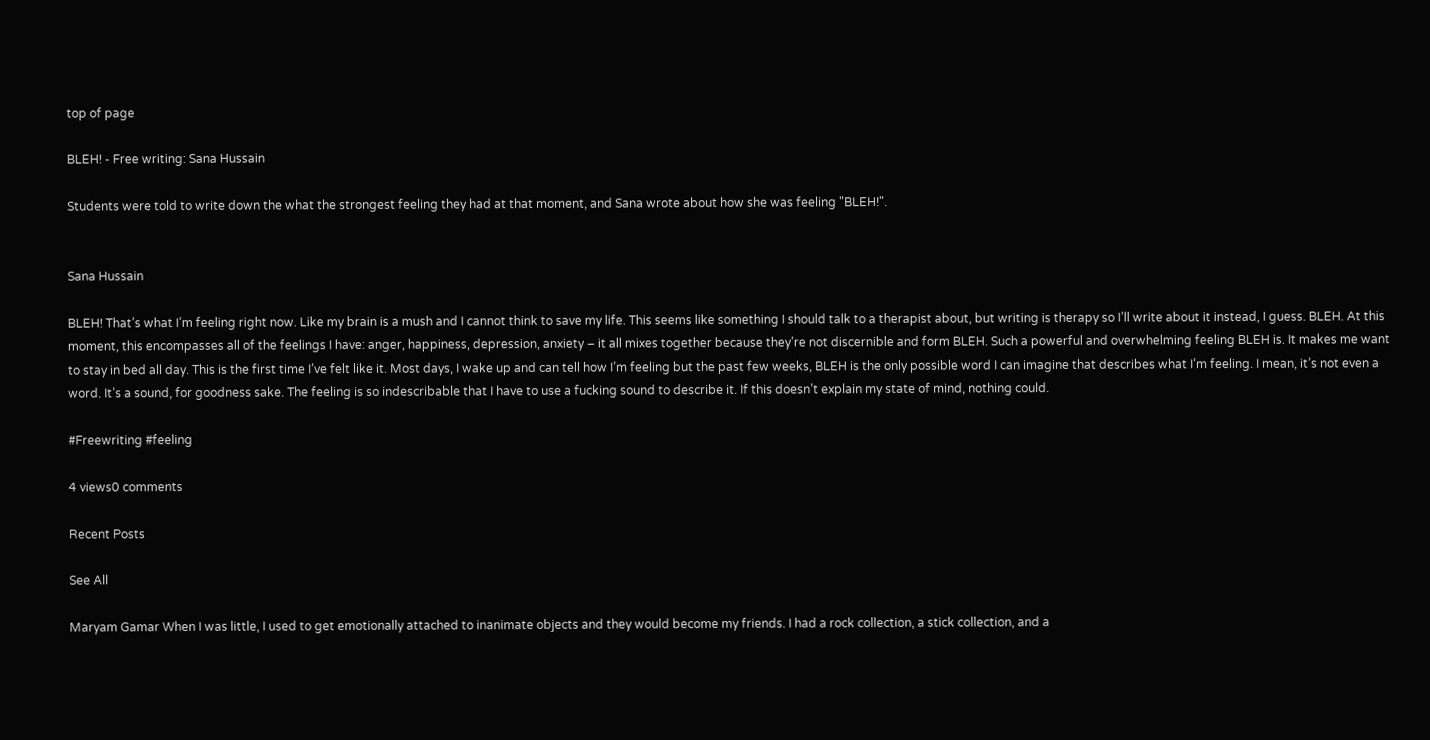top of page

BLEH! - Free writing: Sana Hussain

Students were told to write down the what the strongest feeling they had at that moment, and Sana wrote about how she was feeling "BLEH!".


Sana Hussain

BLEH! That’s what I’m feeling right now. Like my brain is a mush and I cannot think to save my life. This seems like something I should talk to a therapist about, but writing is therapy so I’ll write about it instead, I guess. BLEH. At this moment, this encompasses all of the feelings I have: anger, happiness, depression, anxiety – it all mixes together because they’re not discernible and form BLEH. Such a powerful and overwhelming feeling BLEH is. It makes me want to stay in bed all day. This is the first time I’ve felt like it. Most days, I wake up and can tell how I’m feeling but the past few weeks, BLEH is the only possible word I can imagine that describes what I’m feeling. I mean, it’s not even a word. It’s a sound, for goodness sake. The feeling is so indescribable that I have to use a fucking sound to describe it. If this doesn’t explain my state of mind, nothing could.

#Freewriting #feeling

4 views0 comments

Recent Posts

See All

Maryam Gamar When I was little, I used to get emotionally attached to inanimate objects and they would become my friends. I had a rock collection, a stick collection, and a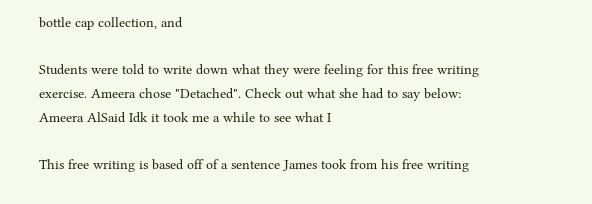bottle cap collection, and

Students were told to write down what they were feeling for this free writing exercise. Ameera chose "Detached". Check out what she had to say below: Ameera AlSaid Idk it took me a while to see what I

This free writing is based off of a sentence James took from his free writing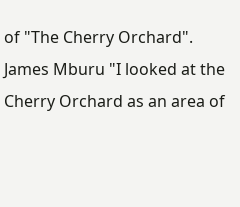of "The Cherry Orchard". James Mburu "I looked at the Cherry Orchard as an area of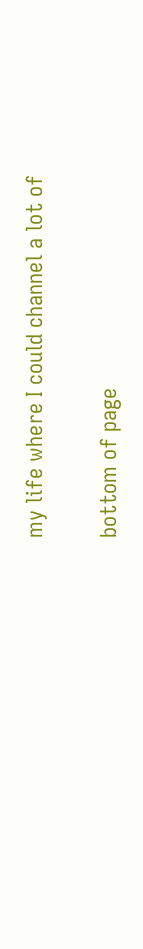my life where I could channel a lot of

bottom of page